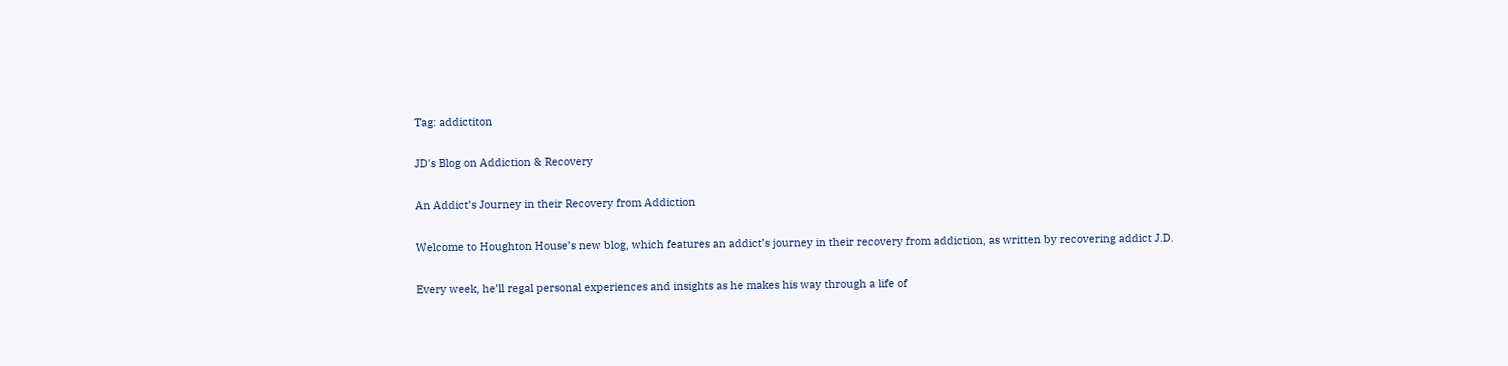Tag: addictiton

JD's Blog on Addiction & Recovery

An Addict’s Journey in their Recovery from Addiction

Welcome to Houghton House’s new blog, which features an addict’s journey in their recovery from addiction, as written by recovering addict J.D.

Every week, he’ll regal personal experiences and insights as he makes his way through a life of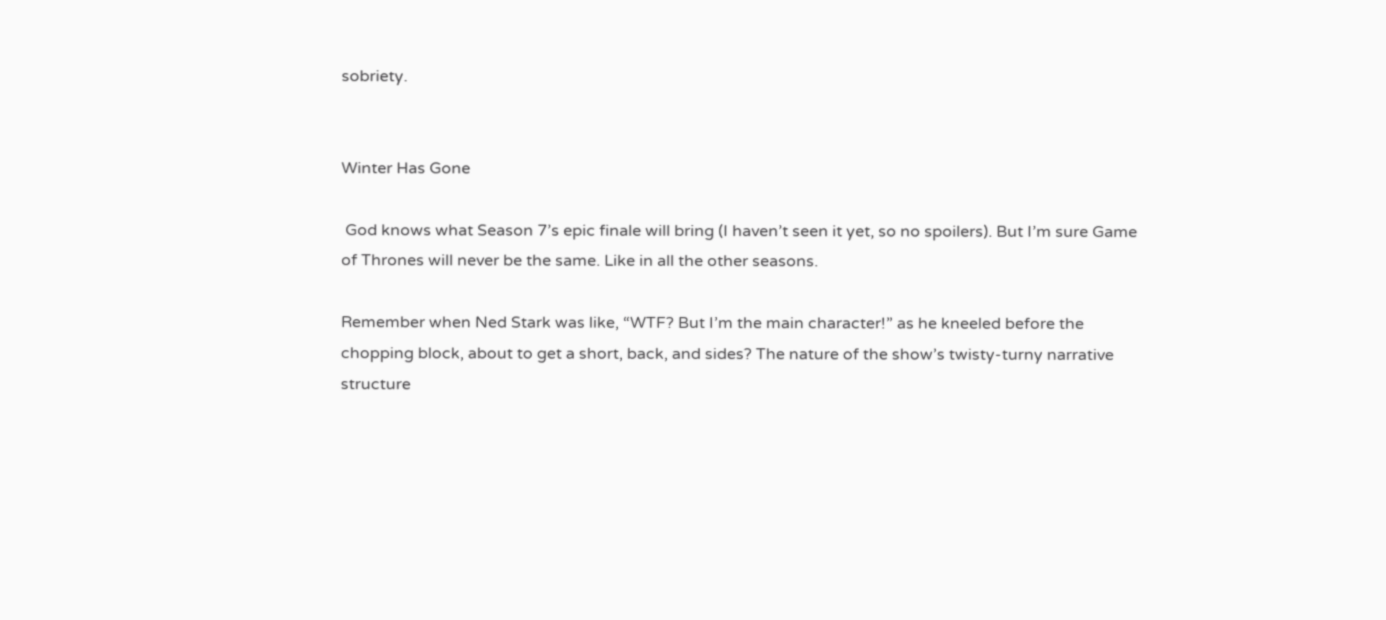sobriety.


Winter Has Gone

 God knows what Season 7’s epic finale will bring (I haven’t seen it yet, so no spoilers). But I’m sure Game of Thrones will never be the same. Like in all the other seasons.

Remember when Ned Stark was like, “WTF? But I’m the main character!” as he kneeled before the chopping block, about to get a short, back, and sides? The nature of the show’s twisty-turny narrative structure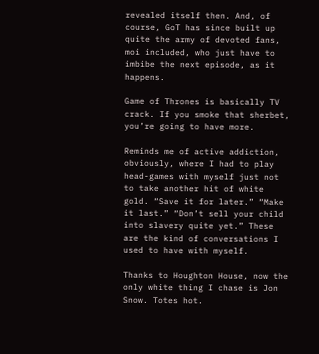revealed itself then. And, of course, GoT has since built up quite the army of devoted fans, moi included, who just have to imbibe the next episode, as it happens.

Game of Thrones is basically TV crack. If you smoke that sherbet, you’re going to have more.

Reminds me of active addiction, obviously, where I had to play head-games with myself just not to take another hit of white gold. “Save it for later.” “Make it last.” “Don’t sell your child into slavery quite yet.” These are the kind of conversations I used to have with myself.

Thanks to Houghton House, now the only white thing I chase is Jon Snow. Totes hot.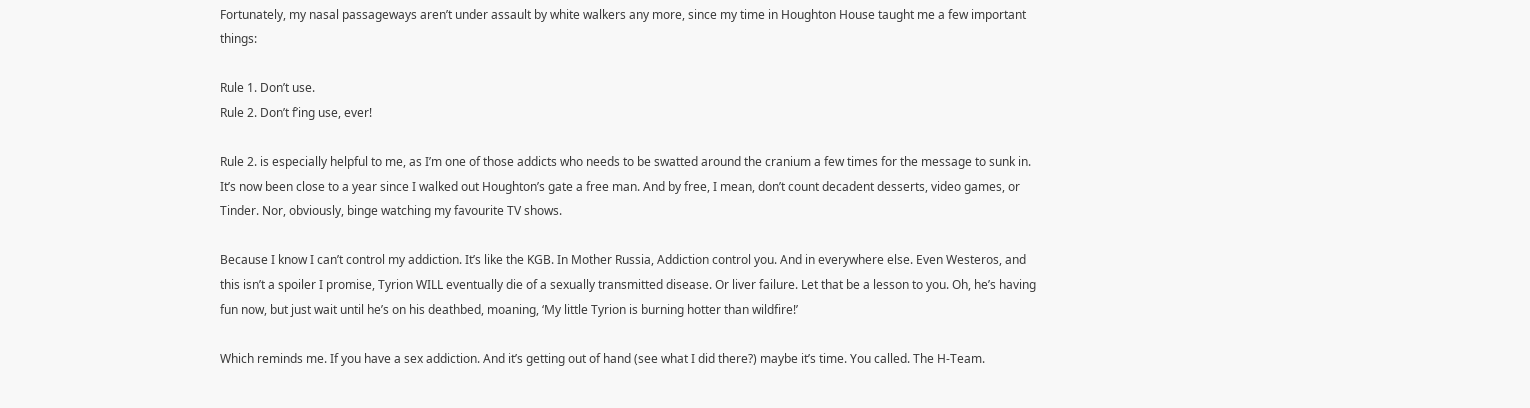Fortunately, my nasal passageways aren’t under assault by white walkers any more, since my time in Houghton House taught me a few important things:

Rule 1. Don’t use.
Rule 2. Don’t f’ing use, ever!

Rule 2. is especially helpful to me, as I’m one of those addicts who needs to be swatted around the cranium a few times for the message to sunk in. It’s now been close to a year since I walked out Houghton’s gate a free man. And by free, I mean, don’t count decadent desserts, video games, or Tinder. Nor, obviously, binge watching my favourite TV shows.

Because I know I can’t control my addiction. It’s like the KGB. In Mother Russia, Addiction control you. And in everywhere else. Even Westeros, and this isn’t a spoiler I promise, Tyrion WILL eventually die of a sexually transmitted disease. Or liver failure. Let that be a lesson to you. Oh, he’s having fun now, but just wait until he’s on his deathbed, moaning, ‘My little Tyrion is burning hotter than wildfire!’

Which reminds me. If you have a sex addiction. And it’s getting out of hand (see what I did there?) maybe it’s time. You called. The H-Team.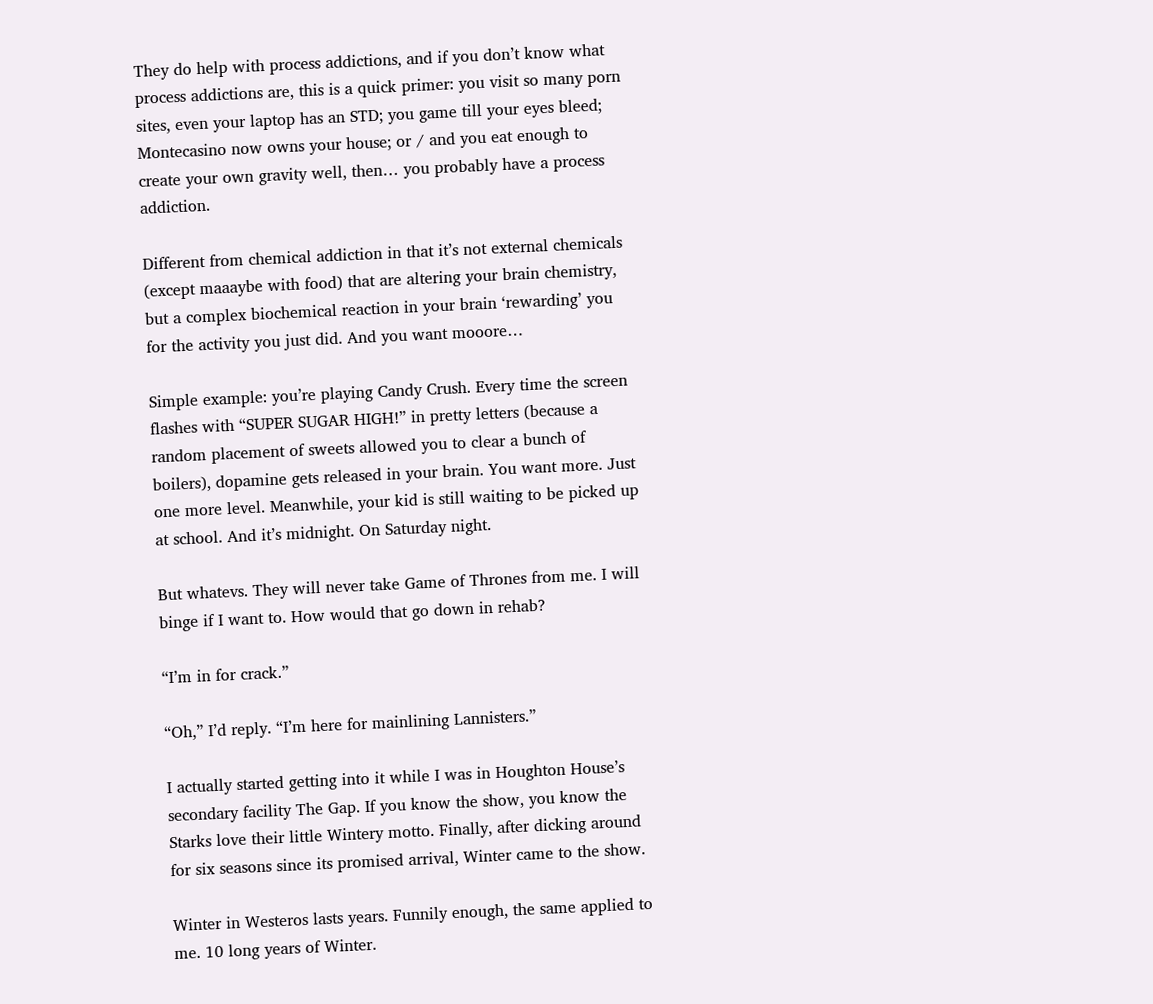They do help with process addictions, and if you don’t know what process addictions are, this is a quick primer: you visit so many porn sites, even your laptop has an STD; you game till your eyes bleed; Montecasino now owns your house; or / and you eat enough to create your own gravity well, then… you probably have a process addiction.

Different from chemical addiction in that it’s not external chemicals (except maaaybe with food) that are altering your brain chemistry, but a complex biochemical reaction in your brain ‘rewarding’ you for the activity you just did. And you want mooore…

Simple example: you’re playing Candy Crush. Every time the screen flashes with “SUPER SUGAR HIGH!” in pretty letters (because a random placement of sweets allowed you to clear a bunch of boilers), dopamine gets released in your brain. You want more. Just one more level. Meanwhile, your kid is still waiting to be picked up at school. And it’s midnight. On Saturday night.

But whatevs. They will never take Game of Thrones from me. I will binge if I want to. How would that go down in rehab?

“I’m in for crack.”

“Oh,” I’d reply. “I’m here for mainlining Lannisters.”

I actually started getting into it while I was in Houghton House’s secondary facility The Gap. If you know the show, you know the Starks love their little Wintery motto. Finally, after dicking around for six seasons since its promised arrival, Winter came to the show.

Winter in Westeros lasts years. Funnily enough, the same applied to me. 10 long years of Winter.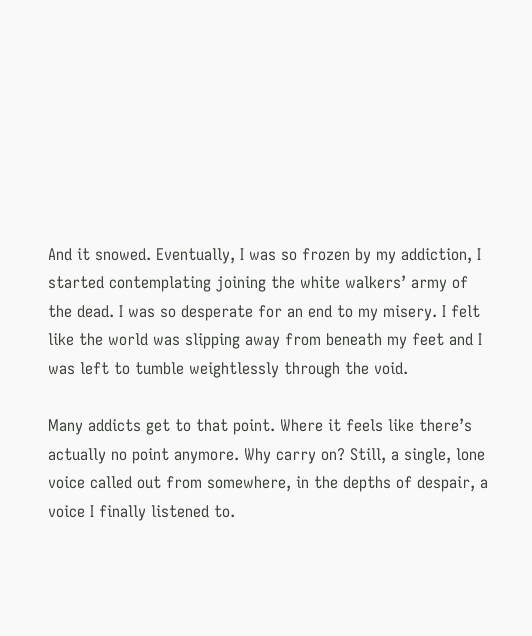And it snowed. Eventually, I was so frozen by my addiction, I started contemplating joining the white walkers’ army of the dead. I was so desperate for an end to my misery. I felt like the world was slipping away from beneath my feet and I was left to tumble weightlessly through the void.

Many addicts get to that point. Where it feels like there’s actually no point anymore. Why carry on? Still, a single, lone voice called out from somewhere, in the depths of despair, a voice I finally listened to.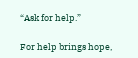“Ask for help.”

For help brings hope,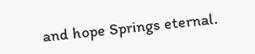and hope Springs eternal.